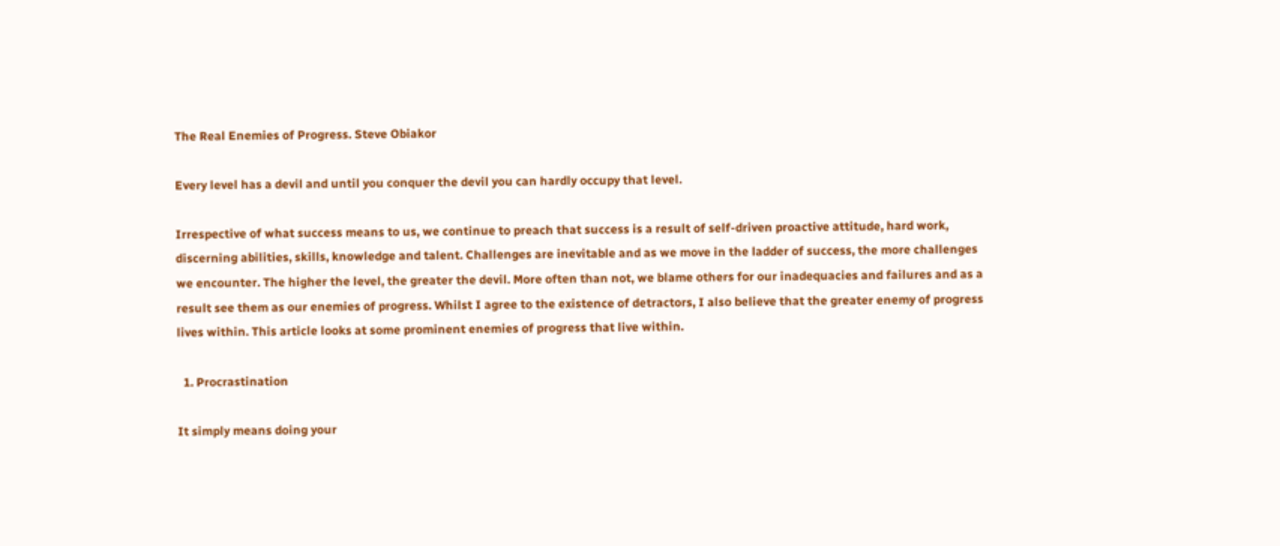The Real Enemies of Progress. Steve Obiakor

Every level has a devil and until you conquer the devil you can hardly occupy that level.

Irrespective of what success means to us, we continue to preach that success is a result of self-driven proactive attitude, hard work, discerning abilities, skills, knowledge and talent. Challenges are inevitable and as we move in the ladder of success, the more challenges we encounter. The higher the level, the greater the devil. More often than not, we blame others for our inadequacies and failures and as a result see them as our enemies of progress. Whilst I agree to the existence of detractors, I also believe that the greater enemy of progress lives within. This article looks at some prominent enemies of progress that live within.

  1. Procrastination

It simply means doing your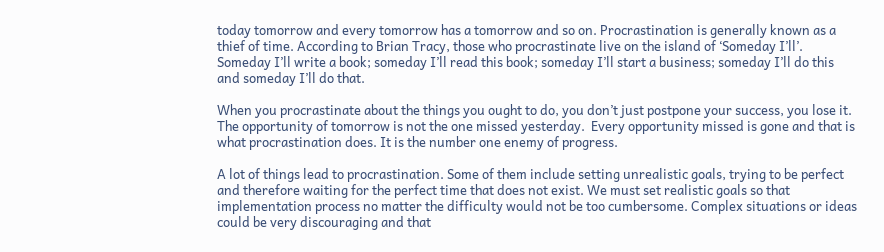today tomorrow and every tomorrow has a tomorrow and so on. Procrastination is generally known as a thief of time. According to Brian Tracy, those who procrastinate live on the island of ‘Someday I’ll’. Someday I’ll write a book; someday I’ll read this book; someday I’ll start a business; someday I’ll do this and someday I’ll do that.

When you procrastinate about the things you ought to do, you don’t just postpone your success, you lose it. The opportunity of tomorrow is not the one missed yesterday.  Every opportunity missed is gone and that is what procrastination does. It is the number one enemy of progress.

A lot of things lead to procrastination. Some of them include setting unrealistic goals, trying to be perfect and therefore waiting for the perfect time that does not exist. We must set realistic goals so that implementation process no matter the difficulty would not be too cumbersome. Complex situations or ideas could be very discouraging and that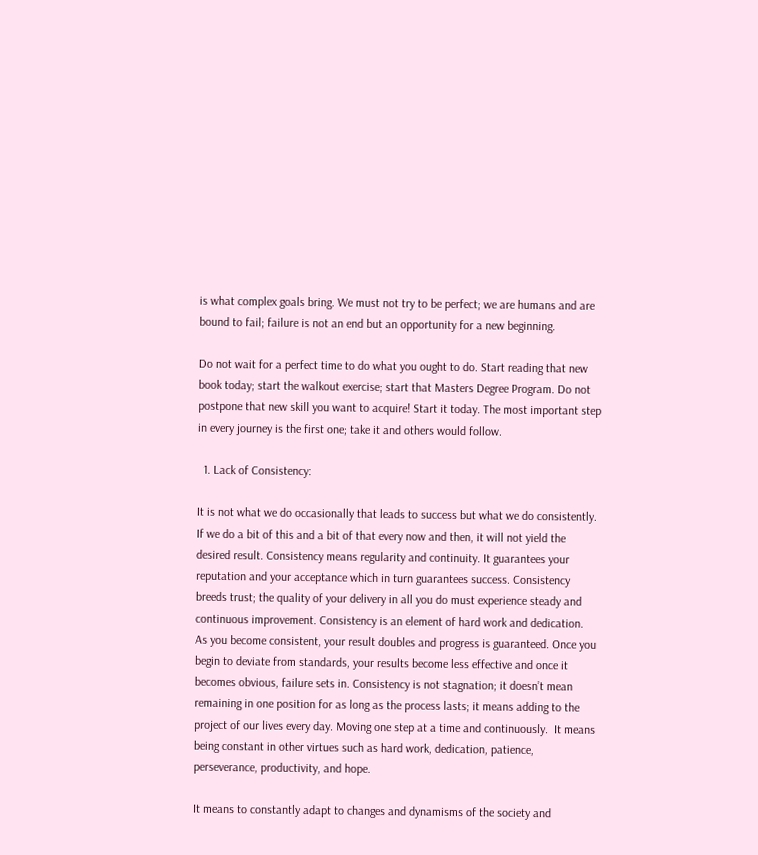is what complex goals bring. We must not try to be perfect; we are humans and are bound to fail; failure is not an end but an opportunity for a new beginning.

Do not wait for a perfect time to do what you ought to do. Start reading that new book today; start the walkout exercise; start that Masters Degree Program. Do not postpone that new skill you want to acquire! Start it today. The most important step in every journey is the first one; take it and others would follow.

  1. Lack of Consistency:

It is not what we do occasionally that leads to success but what we do consistently. If we do a bit of this and a bit of that every now and then, it will not yield the desired result. Consistency means regularity and continuity. It guarantees your reputation and your acceptance which in turn guarantees success. Consistency breeds trust; the quality of your delivery in all you do must experience steady and continuous improvement. Consistency is an element of hard work and dedication.  As you become consistent, your result doubles and progress is guaranteed. Once you begin to deviate from standards, your results become less effective and once it becomes obvious, failure sets in. Consistency is not stagnation; it doesn’t mean remaining in one position for as long as the process lasts; it means adding to the project of our lives every day. Moving one step at a time and continuously.  It means being constant in other virtues such as hard work, dedication, patience, perseverance, productivity, and hope.

It means to constantly adapt to changes and dynamisms of the society and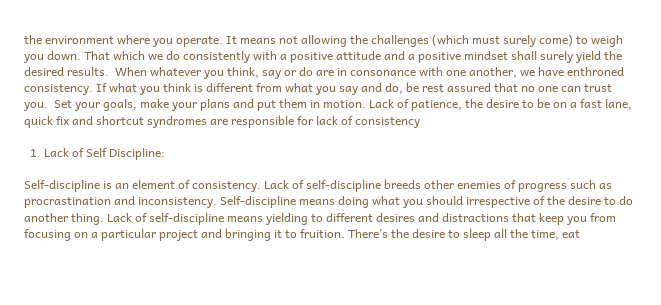the environment where you operate. It means not allowing the challenges (which must surely come) to weigh you down. That which we do consistently with a positive attitude and a positive mindset shall surely yield the desired results.  When whatever you think, say or do are in consonance with one another, we have enthroned consistency. If what you think is different from what you say and do, be rest assured that no one can trust you.  Set your goals, make your plans and put them in motion. Lack of patience, the desire to be on a fast lane, quick fix and shortcut syndromes are responsible for lack of consistency

  1. Lack of Self Discipline:

Self-discipline is an element of consistency. Lack of self-discipline breeds other enemies of progress such as procrastination and inconsistency. Self-discipline means doing what you should irrespective of the desire to do another thing. Lack of self-discipline means yielding to different desires and distractions that keep you from focusing on a particular project and bringing it to fruition. There’s the desire to sleep all the time, eat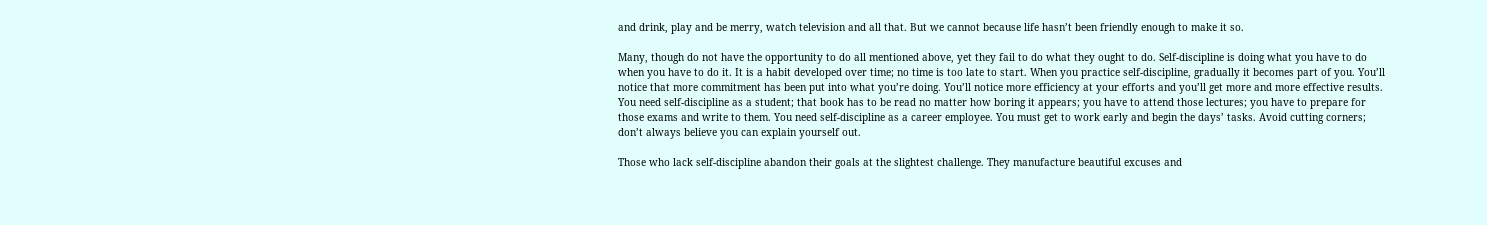and drink, play and be merry, watch television and all that. But we cannot because life hasn’t been friendly enough to make it so.

Many, though do not have the opportunity to do all mentioned above, yet they fail to do what they ought to do. Self-discipline is doing what you have to do when you have to do it. It is a habit developed over time; no time is too late to start. When you practice self-discipline, gradually it becomes part of you. You’ll notice that more commitment has been put into what you’re doing. You’ll notice more efficiency at your efforts and you’ll get more and more effective results. You need self-discipline as a student; that book has to be read no matter how boring it appears; you have to attend those lectures; you have to prepare for those exams and write to them. You need self-discipline as a career employee. You must get to work early and begin the days’ tasks. Avoid cutting corners; don’t always believe you can explain yourself out.

Those who lack self-discipline abandon their goals at the slightest challenge. They manufacture beautiful excuses and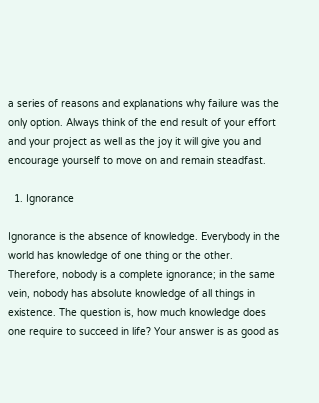a series of reasons and explanations why failure was the only option. Always think of the end result of your effort and your project as well as the joy it will give you and encourage yourself to move on and remain steadfast.

  1. Ignorance

Ignorance is the absence of knowledge. Everybody in the world has knowledge of one thing or the other. Therefore, nobody is a complete ignorance; in the same vein, nobody has absolute knowledge of all things in existence. The question is, how much knowledge does one require to succeed in life? Your answer is as good as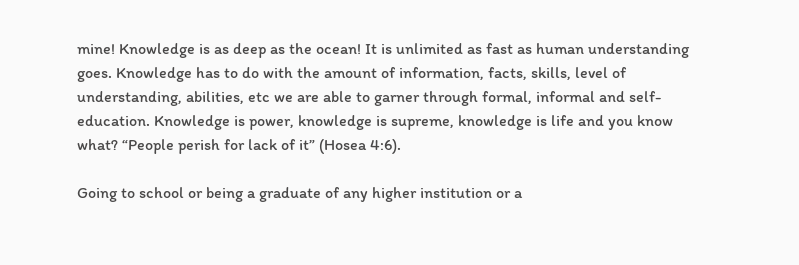mine! Knowledge is as deep as the ocean! It is unlimited as fast as human understanding goes. Knowledge has to do with the amount of information, facts, skills, level of understanding, abilities, etc we are able to garner through formal, informal and self-education. Knowledge is power, knowledge is supreme, knowledge is life and you know what? “People perish for lack of it” (Hosea 4:6).

Going to school or being a graduate of any higher institution or a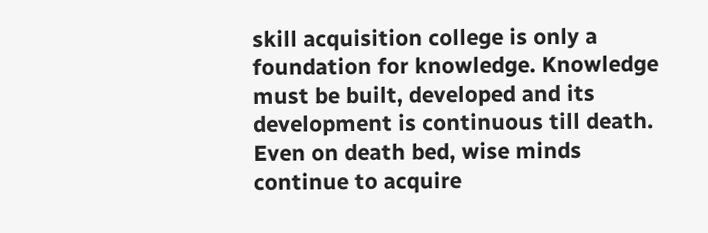skill acquisition college is only a foundation for knowledge. Knowledge must be built, developed and its development is continuous till death. Even on death bed, wise minds continue to acquire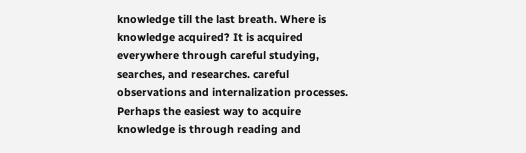knowledge till the last breath. Where is knowledge acquired? It is acquired everywhere through careful studying, searches, and researches. careful observations and internalization processes. Perhaps the easiest way to acquire knowledge is through reading and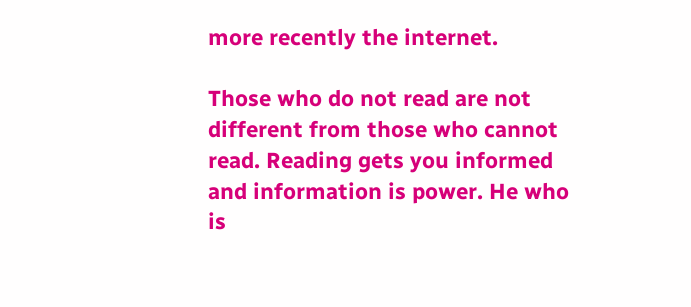more recently the internet.

Those who do not read are not different from those who cannot read. Reading gets you informed and information is power. He who is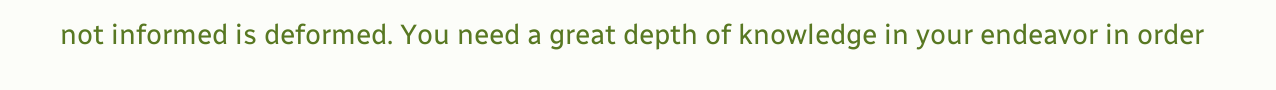not informed is deformed. You need a great depth of knowledge in your endeavor in order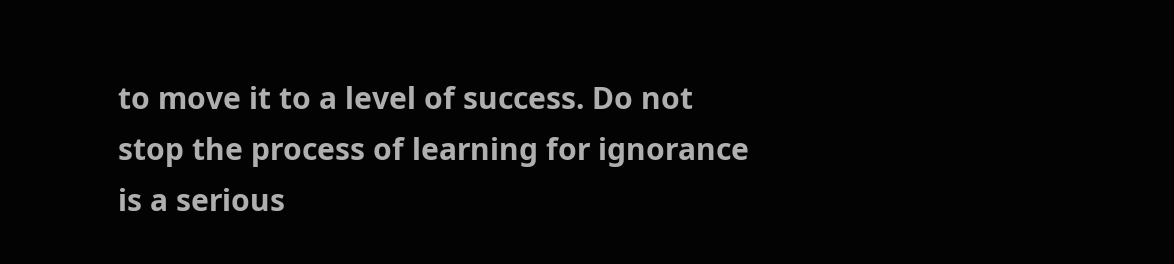to move it to a level of success. Do not stop the process of learning for ignorance is a serious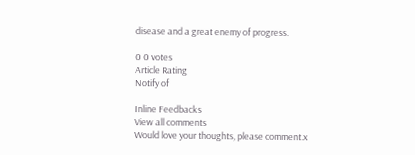disease and a great enemy of progress.

0 0 votes
Article Rating
Notify of

Inline Feedbacks
View all comments
Would love your thoughts, please comment.x